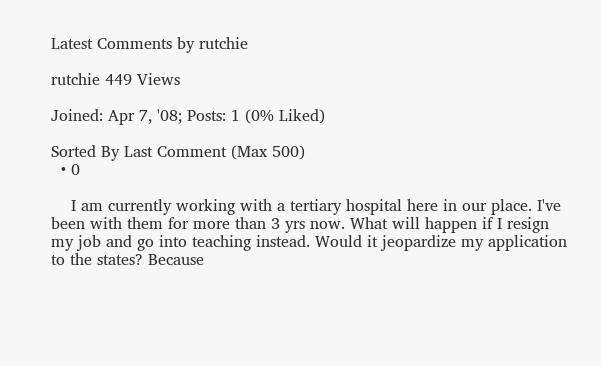Latest Comments by rutchie

rutchie 449 Views

Joined: Apr 7, '08; Posts: 1 (0% Liked)

Sorted By Last Comment (Max 500)
  • 0

    I am currently working with a tertiary hospital here in our place. I've been with them for more than 3 yrs now. What will happen if I resign my job and go into teaching instead. Would it jeopardize my application to the states? Because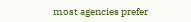most agencies prefer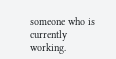someone who is currently working.